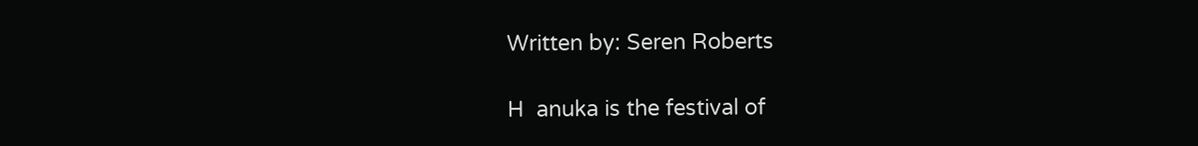Written by: Seren Roberts

H  anuka is the festival of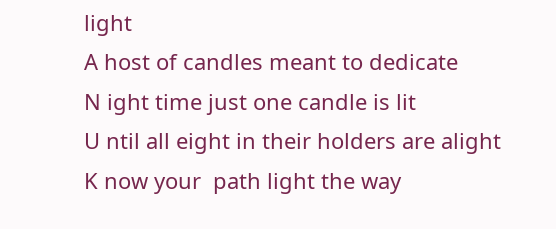light
A host of candles meant to dedicate
N ight time just one candle is lit
U ntil all eight in their holders are alight
K now your  path light the way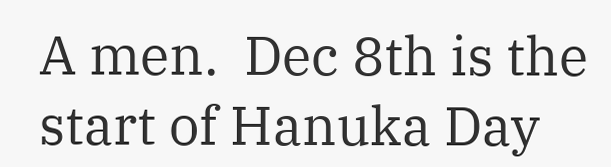A men.  Dec 8th is the start of Hanuka Day